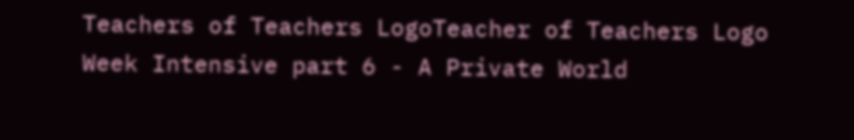Teachers of Teachers LogoTeacher of Teachers Logo
Week Intensive part 6 - A Private World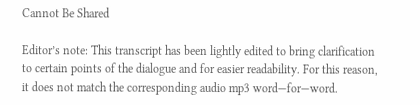Cannot Be Shared

Editor’s note: This transcript has been lightly edited to bring clarification to certain points of the dialogue and for easier readability. For this reason, it does not match the corresponding audio mp3 word—for—word.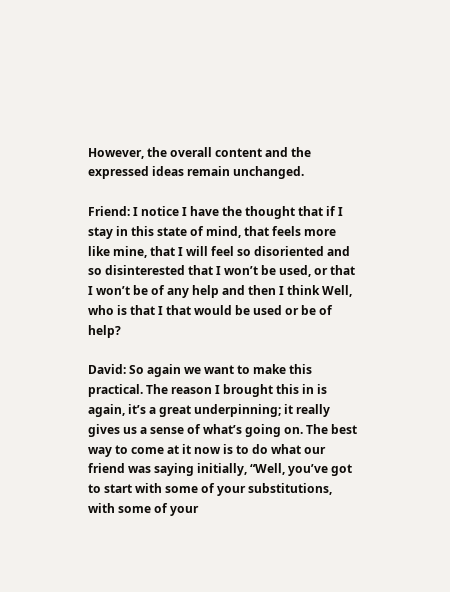However, the overall content and the expressed ideas remain unchanged.

Friend: I notice I have the thought that if I stay in this state of mind, that feels more like mine, that I will feel so disoriented and so disinterested that I won’t be used, or that I won’t be of any help and then I think Well, who is that I that would be used or be of help?

David: So again we want to make this practical. The reason I brought this in is again, it’s a great underpinning; it really gives us a sense of what’s going on. The best way to come at it now is to do what our friend was saying initially, “Well, you’ve got to start with some of your substitutions, with some of your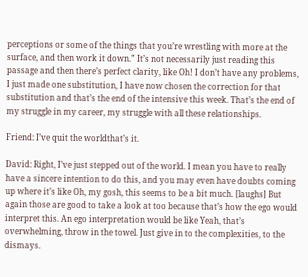perceptions or some of the things that you’re wrestling with more at the surface, and then work it down.” It’s not necessarily just reading this passage and then there’s perfect clarity, like Oh! I don’t have any problems, I just made one substitution, I have now chosen the correction for that substitution and that’s the end of the intensive this week. That’s the end of my struggle in my career, my struggle with all these relationships.

Friend: I’ve quit the worldthat’s it.

David: Right, I’ve just stepped out of the world. I mean you have to really have a sincere intention to do this, and you may even have doubts coming up where it’s like Oh, my gosh, this seems to be a bit much. [laughs] But again those are good to take a look at too because that’s how the ego would interpret this. An ego interpretation would be like Yeah, that’s overwhelming, throw in the towel. Just give in to the complexities, to the dismays.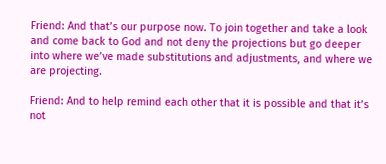Friend: And that’s our purpose now. To join together and take a look and come back to God and not deny the projections but go deeper into where we’ve made substitutions and adjustments, and where we are projecting.

Friend: And to help remind each other that it is possible and that it’s not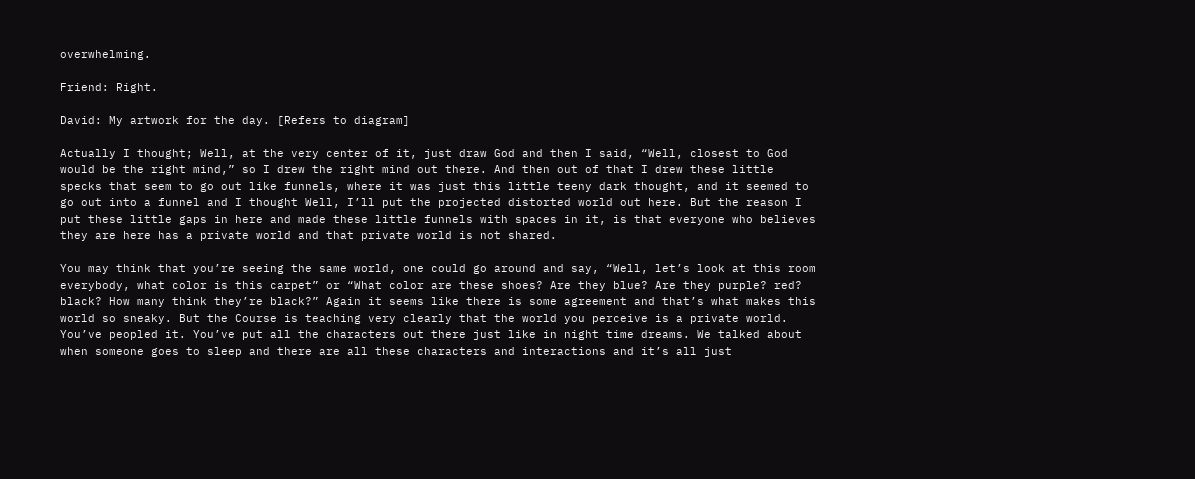overwhelming.

Friend: Right.

David: My artwork for the day. [Refers to diagram]

Actually I thought; Well, at the very center of it, just draw God and then I said, “Well, closest to God would be the right mind,” so I drew the right mind out there. And then out of that I drew these little specks that seem to go out like funnels, where it was just this little teeny dark thought, and it seemed to go out into a funnel and I thought Well, I’ll put the projected distorted world out here. But the reason I put these little gaps in here and made these little funnels with spaces in it, is that everyone who believes they are here has a private world and that private world is not shared.

You may think that you’re seeing the same world, one could go around and say, “Well, let’s look at this room everybody, what color is this carpet” or “What color are these shoes? Are they blue? Are they purple? red? black? How many think they’re black?” Again it seems like there is some agreement and that’s what makes this world so sneaky. But the Course is teaching very clearly that the world you perceive is a private world. You’ve peopled it. You’ve put all the characters out there just like in night time dreams. We talked about when someone goes to sleep and there are all these characters and interactions and it’s all just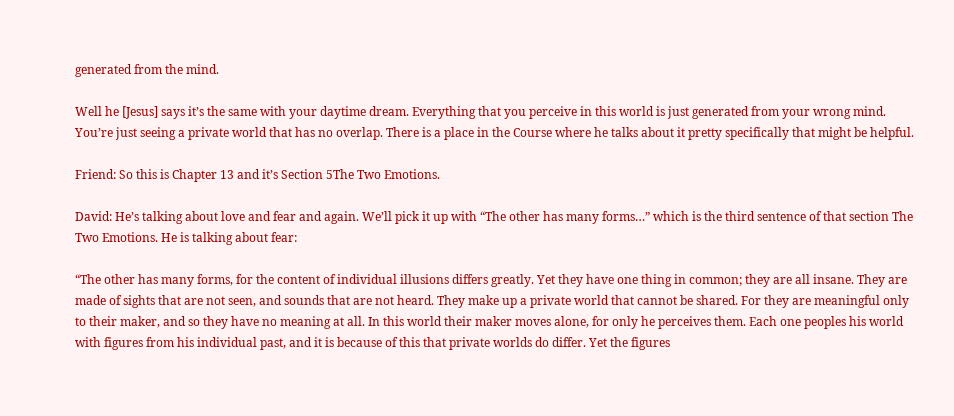generated from the mind.

Well he [Jesus] says it’s the same with your daytime dream. Everything that you perceive in this world is just generated from your wrong mind. You’re just seeing a private world that has no overlap. There is a place in the Course where he talks about it pretty specifically that might be helpful.

Friend: So this is Chapter 13 and it’s Section 5The Two Emotions.

David: He’s talking about love and fear and again. We’ll pick it up with “The other has many forms…” which is the third sentence of that section The Two Emotions. He is talking about fear:

“The other has many forms, for the content of individual illusions differs greatly. Yet they have one thing in common; they are all insane. They are made of sights that are not seen, and sounds that are not heard. They make up a private world that cannot be shared. For they are meaningful only to their maker, and so they have no meaning at all. In this world their maker moves alone, for only he perceives them. Each one peoples his world with figures from his individual past, and it is because of this that private worlds do differ. Yet the figures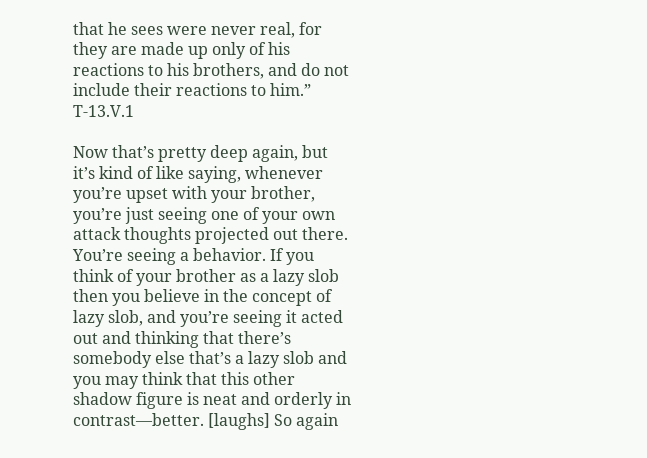that he sees were never real, for they are made up only of his reactions to his brothers, and do not include their reactions to him.” T-13.V.1

Now that’s pretty deep again, but it’s kind of like saying, whenever you’re upset with your brother, you’re just seeing one of your own attack thoughts projected out there. You’re seeing a behavior. If you think of your brother as a lazy slob then you believe in the concept of lazy slob, and you’re seeing it acted out and thinking that there’s somebody else that’s a lazy slob and you may think that this other shadow figure is neat and orderly in contrast—better. [laughs] So again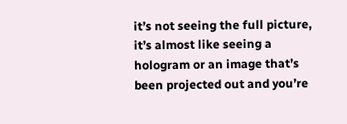it’s not seeing the full picture, it’s almost like seeing a hologram or an image that’s been projected out and you’re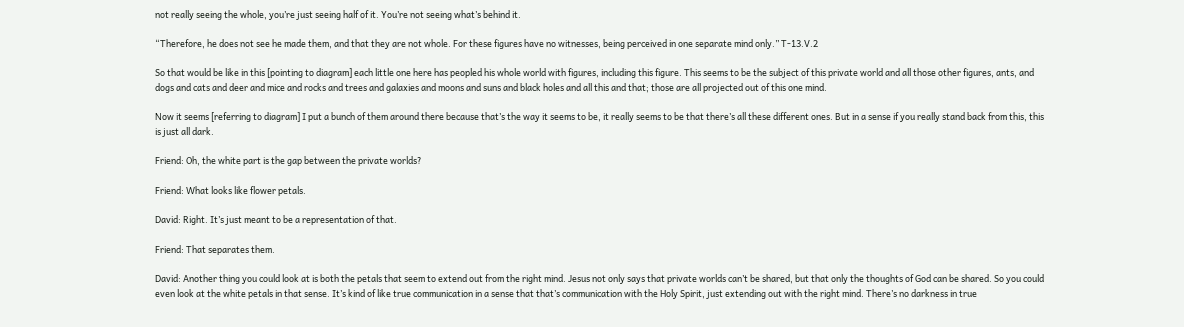not really seeing the whole, you’re just seeing half of it. You’re not seeing what’s behind it.

“Therefore, he does not see he made them, and that they are not whole. For these figures have no witnesses, being perceived in one separate mind only.” T-13.V.2

So that would be like in this [pointing to diagram] each little one here has peopled his whole world with figures, including this figure. This seems to be the subject of this private world and all those other figures, ants, and dogs and cats and deer and mice and rocks and trees and galaxies and moons and suns and black holes and all this and that; those are all projected out of this one mind.

Now it seems [referring to diagram] I put a bunch of them around there because that’s the way it seems to be, it really seems to be that there’s all these different ones. But in a sense if you really stand back from this, this is just all dark.

Friend: Oh, the white part is the gap between the private worlds?

Friend: What looks like flower petals.

David: Right. It’s just meant to be a representation of that.

Friend: That separates them.

David: Another thing you could look at is both the petals that seem to extend out from the right mind. Jesus not only says that private worlds can’t be shared, but that only the thoughts of God can be shared. So you could even look at the white petals in that sense. It’s kind of like true communication in a sense that that’s communication with the Holy Spirit, just extending out with the right mind. There’s no darkness in true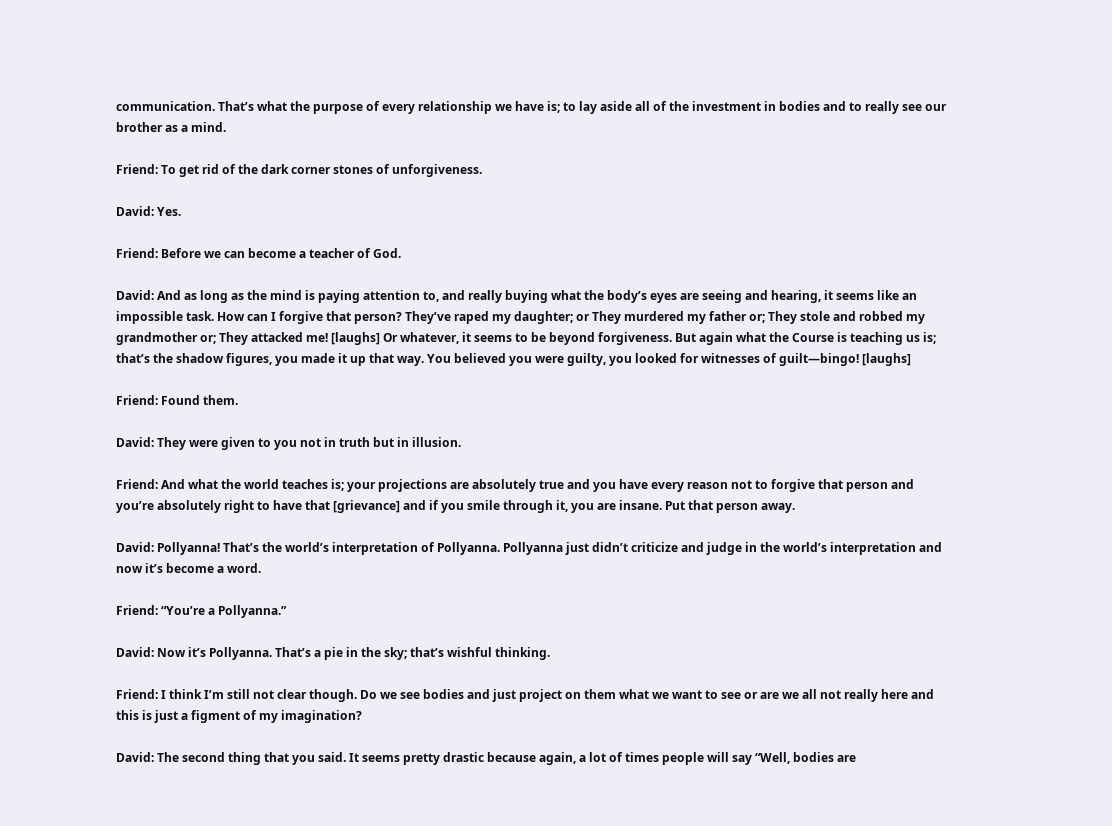communication. That’s what the purpose of every relationship we have is; to lay aside all of the investment in bodies and to really see our brother as a mind.

Friend: To get rid of the dark corner stones of unforgiveness.

David: Yes.

Friend: Before we can become a teacher of God.

David: And as long as the mind is paying attention to, and really buying what the body’s eyes are seeing and hearing, it seems like an impossible task. How can I forgive that person? They’ve raped my daughter; or They murdered my father or; They stole and robbed my grandmother or; They attacked me! [laughs] Or whatever, it seems to be beyond forgiveness. But again what the Course is teaching us is; that’s the shadow figures, you made it up that way. You believed you were guilty, you looked for witnesses of guilt—bingo! [laughs]

Friend: Found them.

David: They were given to you not in truth but in illusion.

Friend: And what the world teaches is; your projections are absolutely true and you have every reason not to forgive that person and you’re absolutely right to have that [grievance] and if you smile through it, you are insane. Put that person away.

David: Pollyanna! That’s the world’s interpretation of Pollyanna. Pollyanna just didn’t criticize and judge in the world’s interpretation and now it’s become a word.

Friend: “You’re a Pollyanna.”

David: Now it’s Pollyanna. That’s a pie in the sky; that’s wishful thinking.

Friend: I think I’m still not clear though. Do we see bodies and just project on them what we want to see or are we all not really here and this is just a figment of my imagination?

David: The second thing that you said. It seems pretty drastic because again, a lot of times people will say “Well, bodies are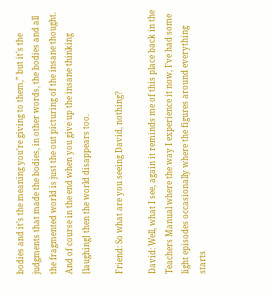bodies and it’s the meaning you’re giving to them,” but it’s the judgments that made the bodies, in other words, the bodies and all the fragmented world is just the out picturing of the insane thought. And of course in the end when you give up the insane thinking [laughing] then the world disappears too.

Friend: So what are you seeing David, nothing?

David: Well, what I see, again it reminds me of this place back in the Teachers Manual where the way I experience it now, I’ve had some light episodes occasionally where the figures around everything starts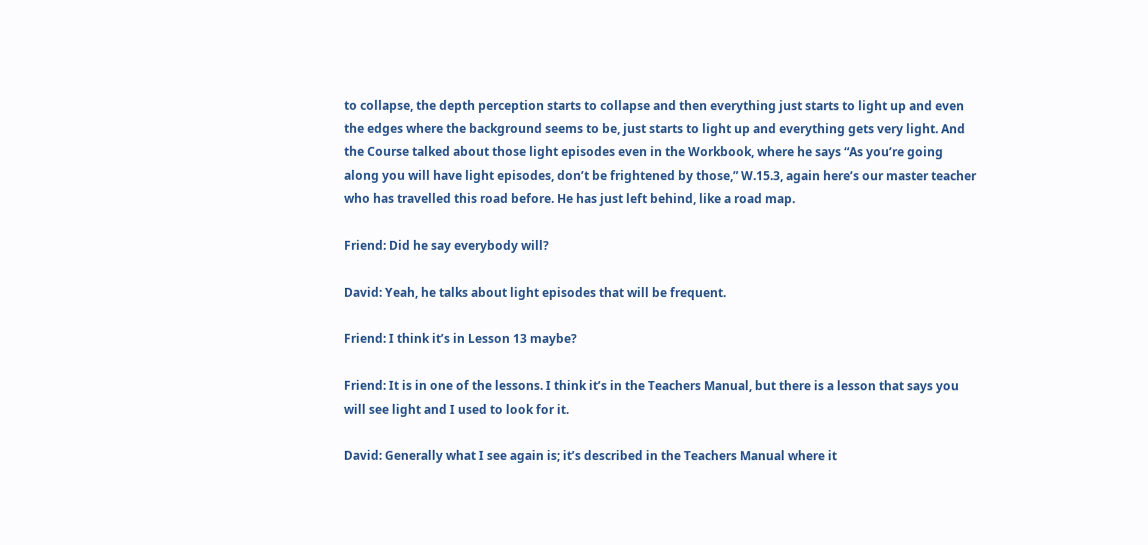to collapse, the depth perception starts to collapse and then everything just starts to light up and even the edges where the background seems to be, just starts to light up and everything gets very light. And the Course talked about those light episodes even in the Workbook, where he says “As you’re going along you will have light episodes, don’t be frightened by those,” W.15.3, again here’s our master teacher who has travelled this road before. He has just left behind, like a road map.

Friend: Did he say everybody will?

David: Yeah, he talks about light episodes that will be frequent.

Friend: I think it’s in Lesson 13 maybe?

Friend: It is in one of the lessons. I think it’s in the Teachers Manual, but there is a lesson that says you will see light and I used to look for it.

David: Generally what I see again is; it’s described in the Teachers Manual where it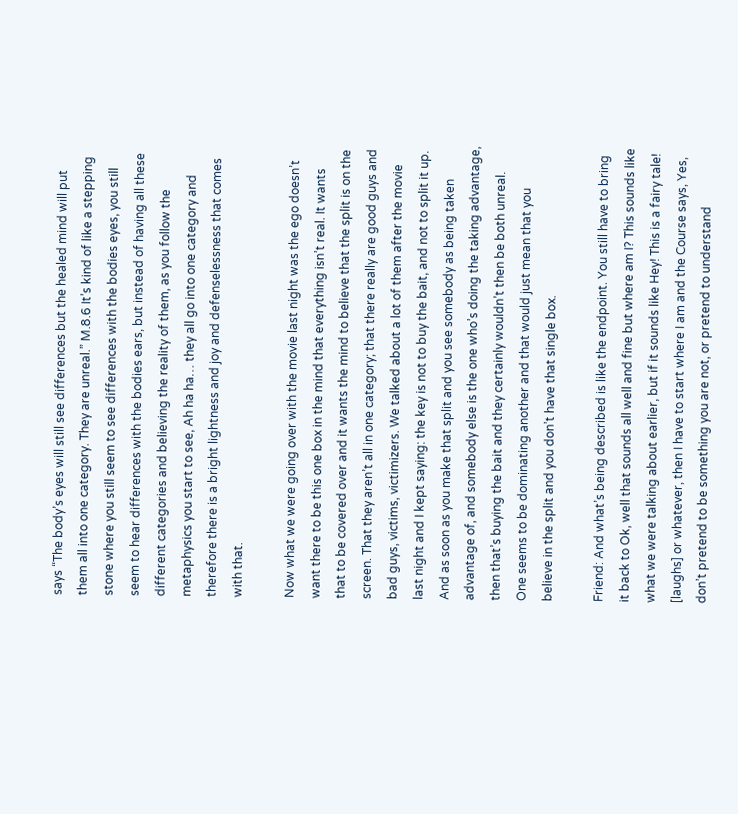says “The body’s eyes will still see differences but the healed mind will put them all into one category. They are unreal.” M.8.6 It’s kind of like a stepping stone where you still seem to see differences with the bodies eyes, you still seem to hear differences with the bodies ears, but instead of having all these different categories and believing the reality of them, as you follow the metaphysics you start to see, Ah ha ha… they all go into one category and therefore there is a bright lightness and joy and defenselessness that comes with that.

Now what we were going over with the movie last night was the ego doesn’t want there to be this one box in the mind that everything isn’t real. It wants that to be covered over and it wants the mind to believe that the split is on the screen. That they aren’t all in one category; that there really are good guys and bad guys, victims, victimizers. We talked about a lot of them after the movie last night and I kept saying: the key is not to buy the bait, and not to split it up. And as soon as you make that split and you see somebody as being taken advantage of, and somebody else is the one who’s doing the taking advantage, then that’s buying the bait and they certainly wouldn’t then be both unreal. One seems to be dominating another and that would just mean that you believe in the split and you don’t have that single box.

Friend: And what’s being described is like the endpoint. You still have to bring it back to Ok, well that sounds all well and fine but where am I? This sounds like what we were talking about earlier, but if it sounds like Hey! This is a fairy tale! [laughs] or whatever, then I have to start where I am and the Course says, Yes, don’t pretend to be something you are not, or pretend to understand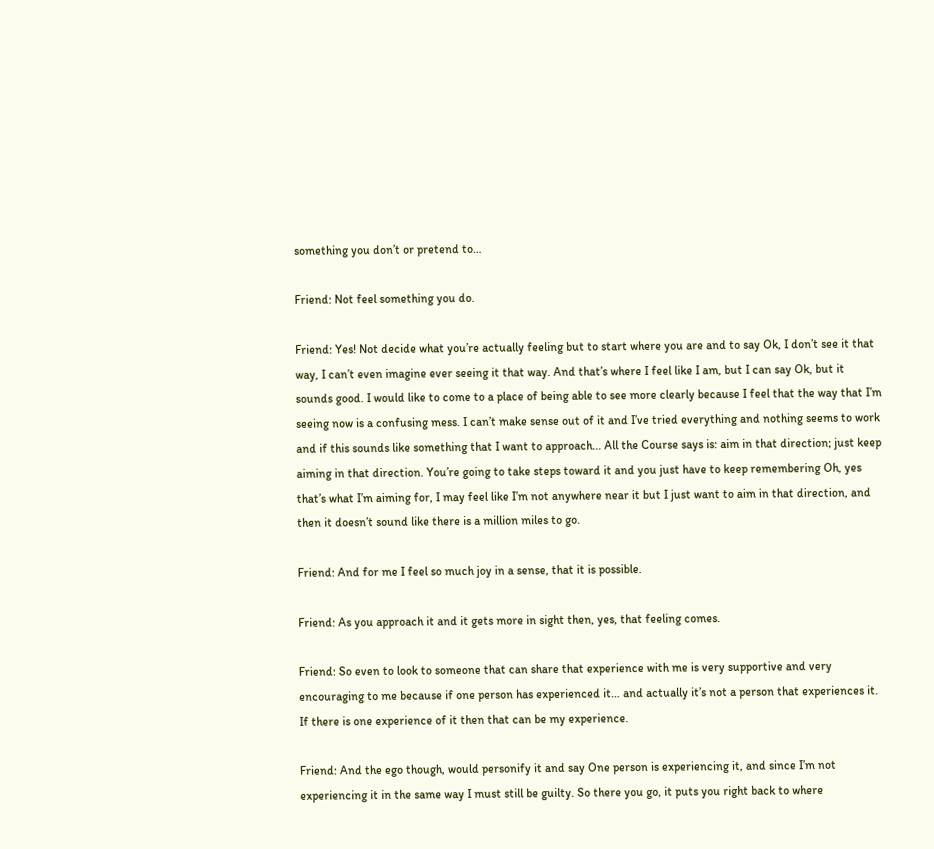something you don’t or pretend to…

Friend: Not feel something you do.

Friend: Yes! Not decide what you’re actually feeling but to start where you are and to say Ok, I don’t see it that way, I can’t even imagine ever seeing it that way. And that’s where I feel like I am, but I can say Ok, but it sounds good. I would like to come to a place of being able to see more clearly because I feel that the way that I’m seeing now is a confusing mess. I can’t make sense out of it and I’ve tried everything and nothing seems to work and if this sounds like something that I want to approach... All the Course says is: aim in that direction; just keep aiming in that direction. You’re going to take steps toward it and you just have to keep remembering Oh, yes that’s what I’m aiming for, I may feel like I’m not anywhere near it but I just want to aim in that direction, and then it doesn’t sound like there is a million miles to go.

Friend: And for me I feel so much joy in a sense, that it is possible.

Friend: As you approach it and it gets more in sight then, yes, that feeling comes.

Friend: So even to look to someone that can share that experience with me is very supportive and very encouraging to me because if one person has experienced it… and actually it’s not a person that experiences it. If there is one experience of it then that can be my experience.

Friend: And the ego though, would personify it and say One person is experiencing it, and since I’m not experiencing it in the same way I must still be guilty. So there you go, it puts you right back to where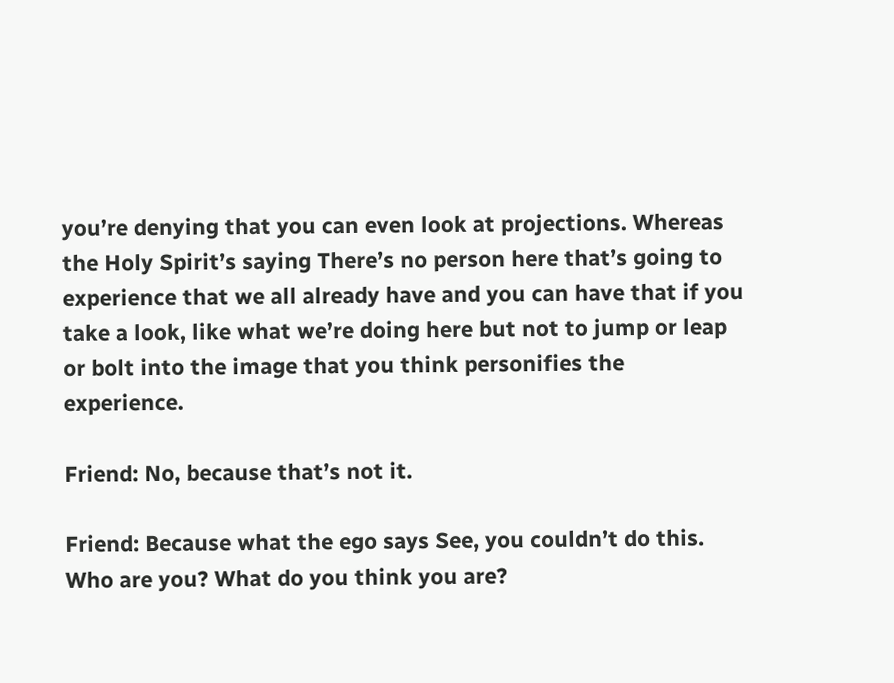you’re denying that you can even look at projections. Whereas the Holy Spirit’s saying There’s no person here that’s going to experience that we all already have and you can have that if you take a look, like what we’re doing here but not to jump or leap or bolt into the image that you think personifies the experience.

Friend: No, because that’s not it.

Friend: Because what the ego says See, you couldn’t do this. Who are you? What do you think you are?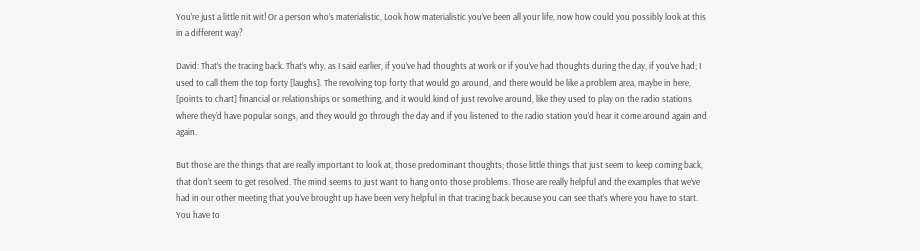You’re just a little nit wit! Or a person who’s materialistic, Look how materialistic you’ve been all your life, now how could you possibly look at this in a different way?

David: That’s the tracing back. That’s why, as I said earlier, if you’ve had thoughts at work or if you’ve had thoughts during the day, if you’ve had; I used to call them the top forty [laughs]. The revolving top forty that would go around, and there would be like a problem area, maybe in here, [points to chart] financial or relationships or something, and it would kind of just revolve around, like they used to play on the radio stations where they’d have popular songs, and they would go through the day and if you listened to the radio station you’d hear it come around again and again.

But those are the things that are really important to look at, those predominant thoughts; those little things that just seem to keep coming back, that don’t seem to get resolved. The mind seems to just want to hang onto those problems. Those are really helpful and the examples that we’ve had in our other meeting that you’ve brought up have been very helpful in that tracing back because you can see that’s where you have to start. You have to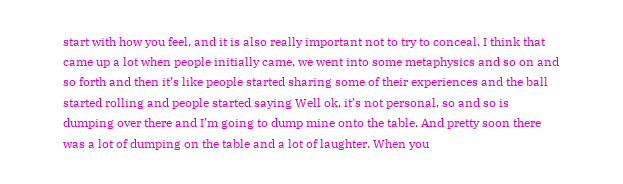start with how you feel, and it is also really important not to try to conceal. I think that came up a lot when people initially came, we went into some metaphysics and so on and so forth and then it’s like people started sharing some of their experiences and the ball started rolling and people started saying Well ok, it’s not personal, so and so is dumping over there and I’m going to dump mine onto the table. And pretty soon there was a lot of dumping on the table and a lot of laughter. When you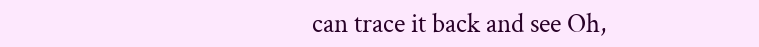can trace it back and see Oh,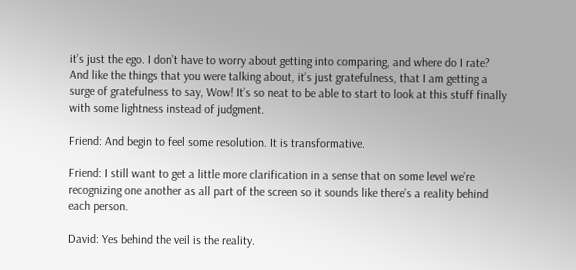it’s just the ego. I don’t have to worry about getting into comparing, and where do I rate? And like the things that you were talking about, it’s just gratefulness, that I am getting a surge of gratefulness to say, Wow! It’s so neat to be able to start to look at this stuff finally with some lightness instead of judgment.

Friend: And begin to feel some resolution. It is transformative.

Friend: I still want to get a little more clarification in a sense that on some level we’re recognizing one another as all part of the screen so it sounds like there’s a reality behind each person.

David: Yes behind the veil is the reality.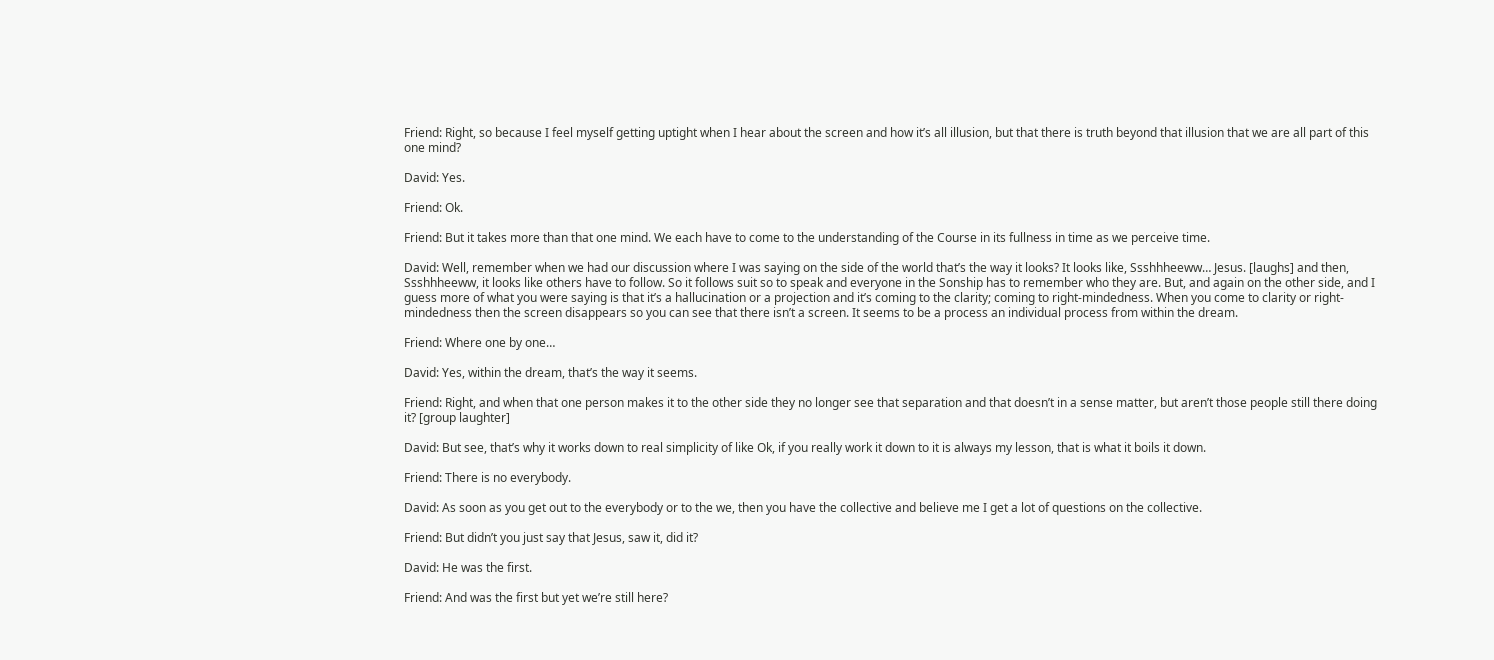Friend: Right, so because I feel myself getting uptight when I hear about the screen and how it’s all illusion, but that there is truth beyond that illusion that we are all part of this one mind?

David: Yes.

Friend: Ok.

Friend: But it takes more than that one mind. We each have to come to the understanding of the Course in its fullness in time as we perceive time.

David: Well, remember when we had our discussion where I was saying on the side of the world that’s the way it looks? It looks like, Ssshhheeww… Jesus. [laughs] and then, Ssshhheeww, it looks like others have to follow. So it follows suit so to speak and everyone in the Sonship has to remember who they are. But, and again on the other side, and I guess more of what you were saying is that it’s a hallucination or a projection and it’s coming to the clarity; coming to right-mindedness. When you come to clarity or right-mindedness then the screen disappears so you can see that there isn’t a screen. It seems to be a process an individual process from within the dream.

Friend: Where one by one…

David: Yes, within the dream, that’s the way it seems.

Friend: Right, and when that one person makes it to the other side they no longer see that separation and that doesn’t in a sense matter, but aren’t those people still there doing it? [group laughter]

David: But see, that’s why it works down to real simplicity of like Ok, if you really work it down to it is always my lesson, that is what it boils it down.

Friend: There is no everybody.

David: As soon as you get out to the everybody or to the we, then you have the collective and believe me I get a lot of questions on the collective.

Friend: But didn’t you just say that Jesus, saw it, did it?

David: He was the first.

Friend: And was the first but yet we’re still here?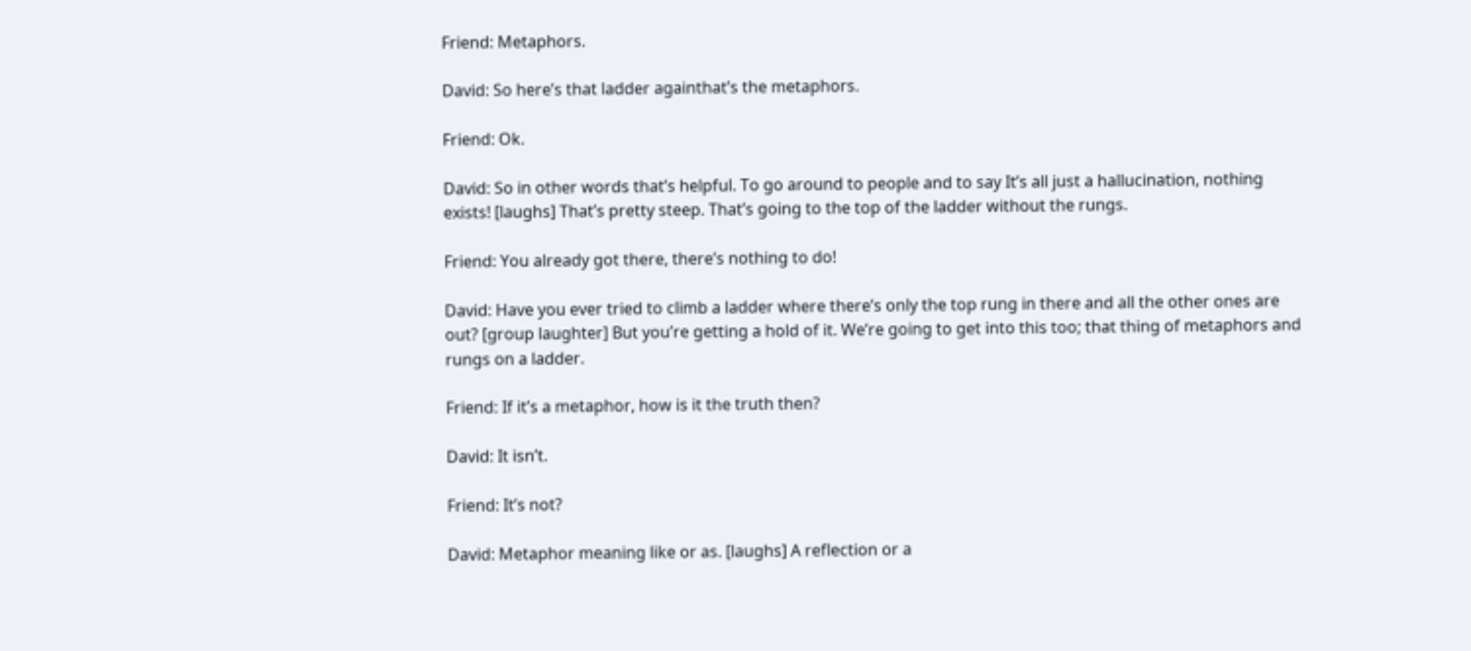Friend: Metaphors.

David: So here’s that ladder againthat’s the metaphors.

Friend: Ok.

David: So in other words that’s helpful. To go around to people and to say It’s all just a hallucination, nothing exists! [laughs] That’s pretty steep. That’s going to the top of the ladder without the rungs.

Friend: You already got there, there’s nothing to do!

David: Have you ever tried to climb a ladder where there’s only the top rung in there and all the other ones are out? [group laughter] But you’re getting a hold of it. We’re going to get into this too; that thing of metaphors and rungs on a ladder.

Friend: If it’s a metaphor, how is it the truth then?

David: It isn’t.

Friend: It’s not?

David: Metaphor meaning like or as. [laughs] A reflection or a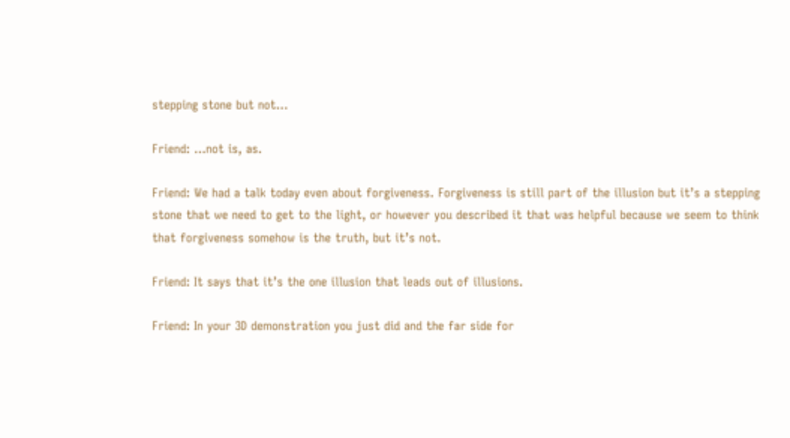stepping stone but not…

Friend: …not is, as.

Friend: We had a talk today even about forgiveness. Forgiveness is still part of the illusion but it’s a stepping stone that we need to get to the light, or however you described it that was helpful because we seem to think that forgiveness somehow is the truth, but it’s not.

Friend: It says that it’s the one illusion that leads out of illusions.

Friend: In your 3D demonstration you just did and the far side for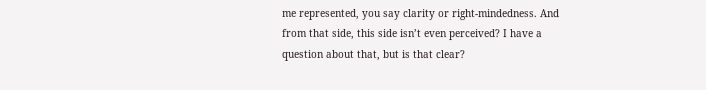me represented, you say clarity or right-mindedness. And from that side, this side isn’t even perceived? I have a question about that, but is that clear?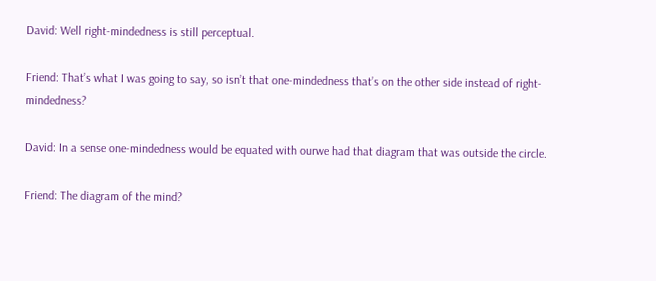David: Well right-mindedness is still perceptual.

Friend: That’s what I was going to say, so isn’t that one-mindedness that’s on the other side instead of right-mindedness?

David: In a sense one-mindedness would be equated with ourwe had that diagram that was outside the circle.

Friend: The diagram of the mind?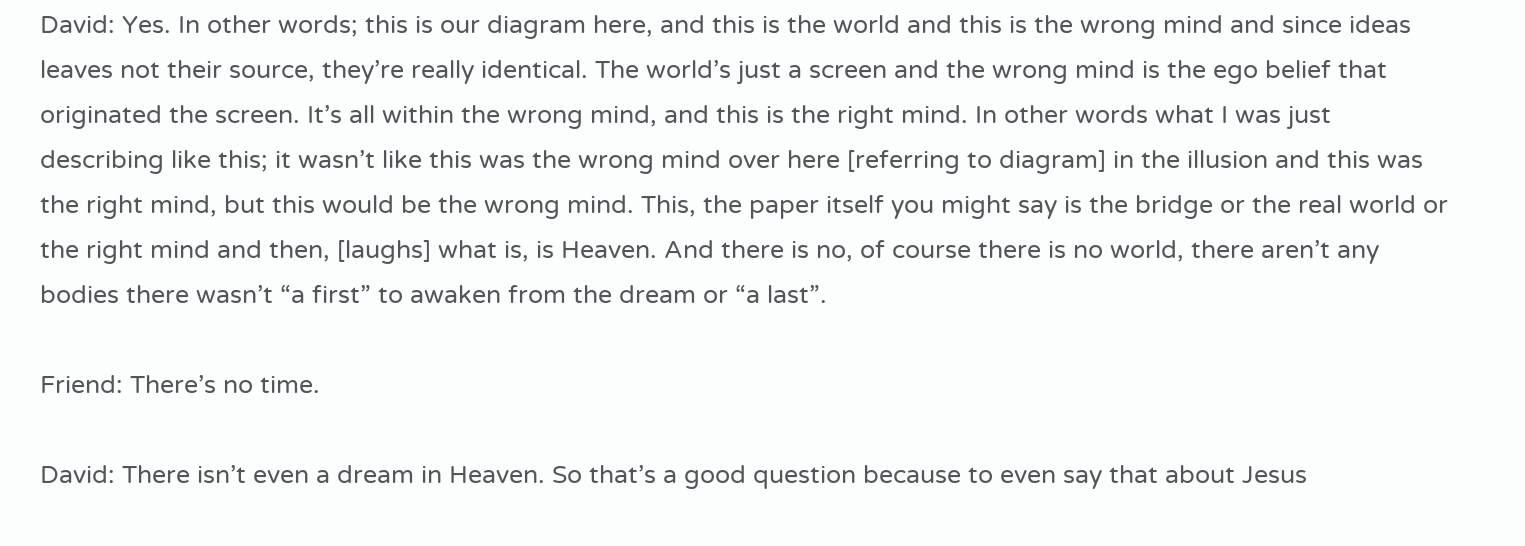David: Yes. In other words; this is our diagram here, and this is the world and this is the wrong mind and since ideas leaves not their source, they’re really identical. The world’s just a screen and the wrong mind is the ego belief that originated the screen. It’s all within the wrong mind, and this is the right mind. In other words what I was just describing like this; it wasn’t like this was the wrong mind over here [referring to diagram] in the illusion and this was the right mind, but this would be the wrong mind. This, the paper itself you might say is the bridge or the real world or the right mind and then, [laughs] what is, is Heaven. And there is no, of course there is no world, there aren’t any bodies there wasn’t “a first” to awaken from the dream or “a last”.

Friend: There’s no time.

David: There isn’t even a dream in Heaven. So that’s a good question because to even say that about Jesus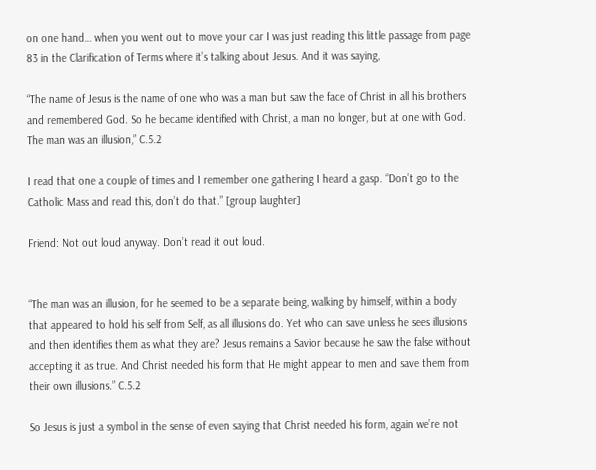on one hand… when you went out to move your car I was just reading this little passage from page 83 in the Clarification of Terms where it’s talking about Jesus. And it was saying,

“The name of Jesus is the name of one who was a man but saw the face of Christ in all his brothers and remembered God. So he became identified with Christ, a man no longer, but at one with God. The man was an illusion,” C.5.2

I read that one a couple of times and I remember one gathering I heard a gasp. “Don’t go to the Catholic Mass and read this, don’t do that.” [group laughter]

Friend: Not out loud anyway. Don’t read it out loud.


“The man was an illusion, for he seemed to be a separate being, walking by himself, within a body that appeared to hold his self from Self, as all illusions do. Yet who can save unless he sees illusions and then identifies them as what they are? Jesus remains a Savior because he saw the false without accepting it as true. And Christ needed his form that He might appear to men and save them from their own illusions.” C.5.2

So Jesus is just a symbol in the sense of even saying that Christ needed his form, again we’re not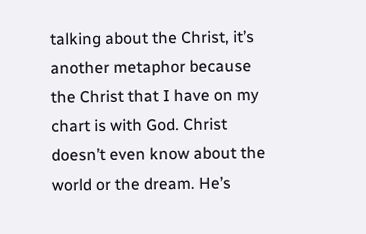talking about the Christ, it’s another metaphor because the Christ that I have on my chart is with God. Christ doesn’t even know about the world or the dream. He’s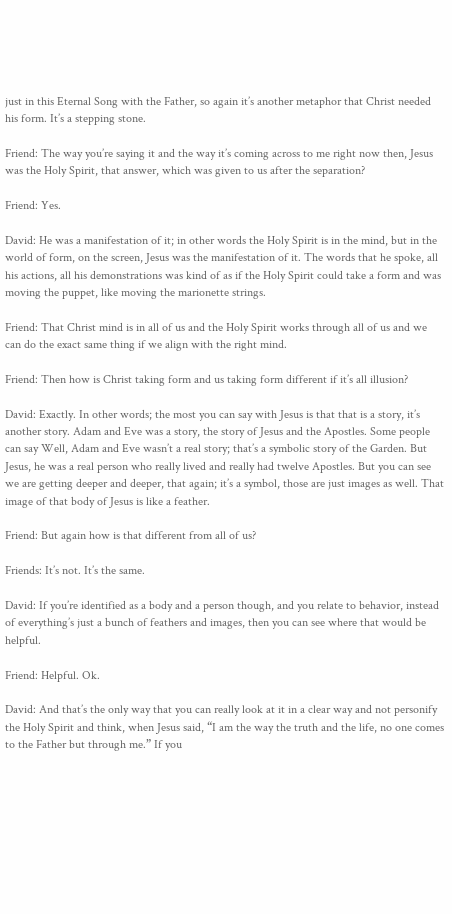just in this Eternal Song with the Father, so again it’s another metaphor that Christ needed his form. It’s a stepping stone.

Friend: The way you’re saying it and the way it’s coming across to me right now then, Jesus was the Holy Spirit, that answer, which was given to us after the separation?

Friend: Yes.

David: He was a manifestation of it; in other words the Holy Spirit is in the mind, but in the world of form, on the screen, Jesus was the manifestation of it. The words that he spoke, all his actions, all his demonstrations was kind of as if the Holy Spirit could take a form and was moving the puppet, like moving the marionette strings.

Friend: That Christ mind is in all of us and the Holy Spirit works through all of us and we can do the exact same thing if we align with the right mind.

Friend: Then how is Christ taking form and us taking form different if it’s all illusion?

David: Exactly. In other words; the most you can say with Jesus is that that is a story, it’s another story. Adam and Eve was a story, the story of Jesus and the Apostles. Some people can say Well, Adam and Eve wasn’t a real story; that’s a symbolic story of the Garden. But Jesus, he was a real person who really lived and really had twelve Apostles. But you can see we are getting deeper and deeper, that again; it’s a symbol, those are just images as well. That image of that body of Jesus is like a feather.

Friend: But again how is that different from all of us?

Friends: It’s not. It’s the same.

David: If you’re identified as a body and a person though, and you relate to behavior, instead of everything’s just a bunch of feathers and images, then you can see where that would be helpful.

Friend: Helpful. Ok.

David: And that’s the only way that you can really look at it in a clear way and not personify the Holy Spirit and think, when Jesus said, “I am the way the truth and the life, no one comes to the Father but through me.” If you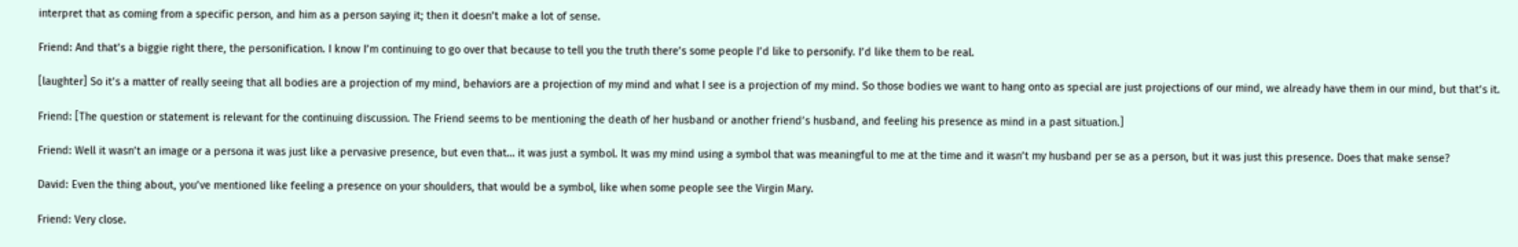interpret that as coming from a specific person, and him as a person saying it; then it doesn’t make a lot of sense.

Friend: And that’s a biggie right there, the personification. I know I’m continuing to go over that because to tell you the truth there’s some people I’d like to personify. I’d like them to be real.

[laughter] So it’s a matter of really seeing that all bodies are a projection of my mind, behaviors are a projection of my mind and what I see is a projection of my mind. So those bodies we want to hang onto as special are just projections of our mind, we already have them in our mind, but that’s it.

Friend: [The question or statement is relevant for the continuing discussion. The Friend seems to be mentioning the death of her husband or another friend’s husband, and feeling his presence as mind in a past situation.]

Friend: Well it wasn’t an image or a persona it was just like a pervasive presence, but even that… it was just a symbol. It was my mind using a symbol that was meaningful to me at the time and it wasn’t my husband per se as a person, but it was just this presence. Does that make sense?

David: Even the thing about, you’ve mentioned like feeling a presence on your shoulders, that would be a symbol, like when some people see the Virgin Mary.

Friend: Very close.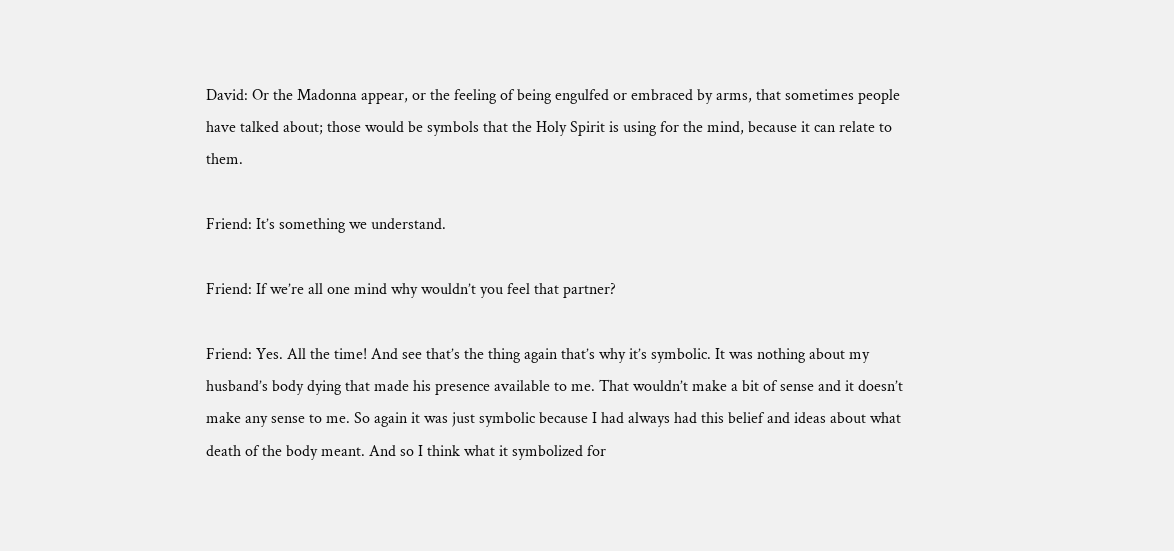David: Or the Madonna appear, or the feeling of being engulfed or embraced by arms, that sometimes people have talked about; those would be symbols that the Holy Spirit is using for the mind, because it can relate to them.

Friend: It’s something we understand.

Friend: If we’re all one mind why wouldn’t you feel that partner?

Friend: Yes. All the time! And see that’s the thing again that’s why it’s symbolic. It was nothing about my husband’s body dying that made his presence available to me. That wouldn’t make a bit of sense and it doesn’t make any sense to me. So again it was just symbolic because I had always had this belief and ideas about what death of the body meant. And so I think what it symbolized for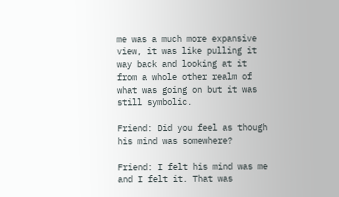me was a much more expansive view, it was like pulling it way back and looking at it from a whole other realm of what was going on but it was still symbolic.

Friend: Did you feel as though his mind was somewhere?

Friend: I felt his mind was me and I felt it. That was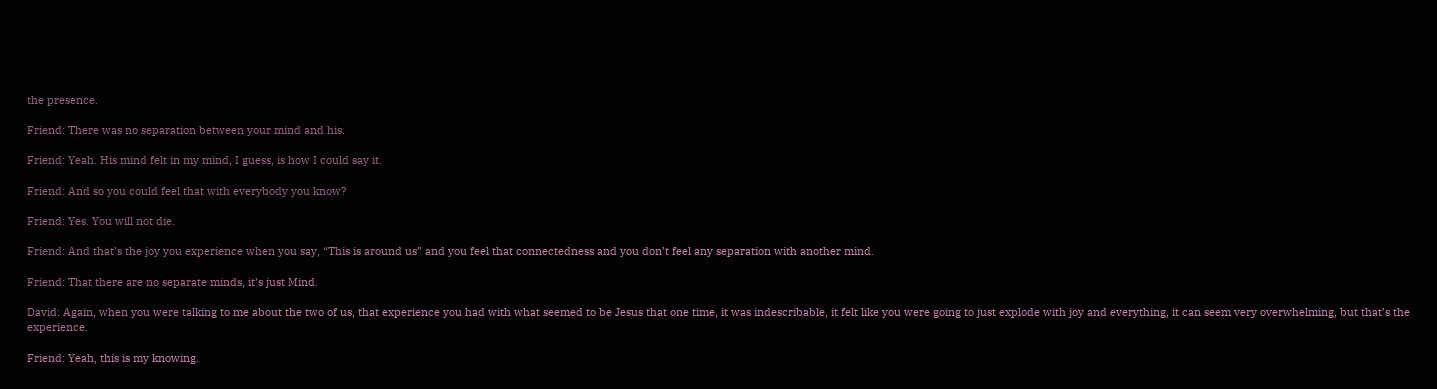the presence.

Friend: There was no separation between your mind and his.

Friend: Yeah. His mind felt in my mind, I guess, is how I could say it.

Friend: And so you could feel that with everybody you know?

Friend: Yes. You will not die.

Friend: And that’s the joy you experience when you say, “This is around us” and you feel that connectedness and you don’t feel any separation with another mind.

Friend: That there are no separate minds, it’s just Mind.

David: Again, when you were talking to me about the two of us, that experience you had with what seemed to be Jesus that one time, it was indescribable, it felt like you were going to just explode with joy and everything, it can seem very overwhelming, but that’s the experience.

Friend: Yeah, this is my knowing.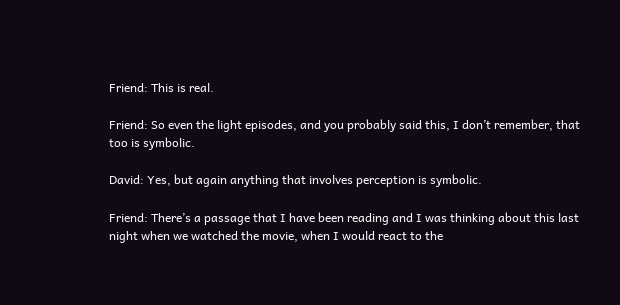Friend: This is real.

Friend: So even the light episodes, and you probably said this, I don’t remember, that too is symbolic.

David: Yes, but again anything that involves perception is symbolic.

Friend: There’s a passage that I have been reading and I was thinking about this last night when we watched the movie, when I would react to the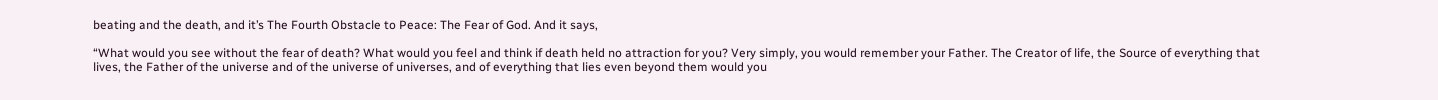beating and the death, and it’s The Fourth Obstacle to Peace: The Fear of God. And it says,

“What would you see without the fear of death? What would you feel and think if death held no attraction for you? Very simply, you would remember your Father. The Creator of life, the Source of everything that lives, the Father of the universe and of the universe of universes, and of everything that lies even beyond them would you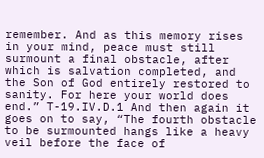remember. And as this memory rises in your mind, peace must still surmount a final obstacle, after which is salvation completed, and the Son of God entirely restored to sanity. For here your world does end.” T-19.IV.D.1 And then again it goes on to say, “The fourth obstacle to be surmounted hangs like a heavy veil before the face of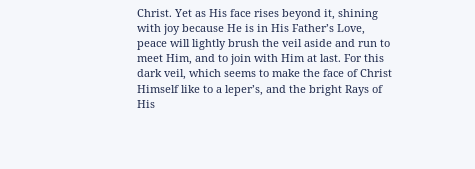Christ. Yet as His face rises beyond it, shining with joy because He is in His Father’s Love, peace will lightly brush the veil aside and run to meet Him, and to join with Him at last. For this dark veil, which seems to make the face of Christ Himself like to a leper’s, and the bright Rays of His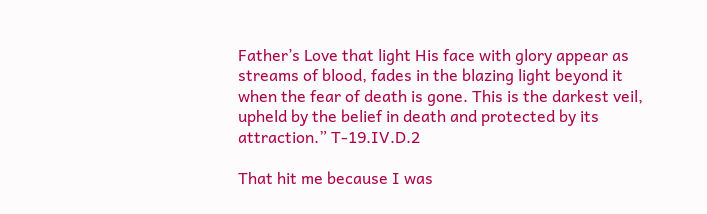Father’s Love that light His face with glory appear as streams of blood, fades in the blazing light beyond it when the fear of death is gone. This is the darkest veil, upheld by the belief in death and protected by its attraction.” T-19.IV.D.2

That hit me because I was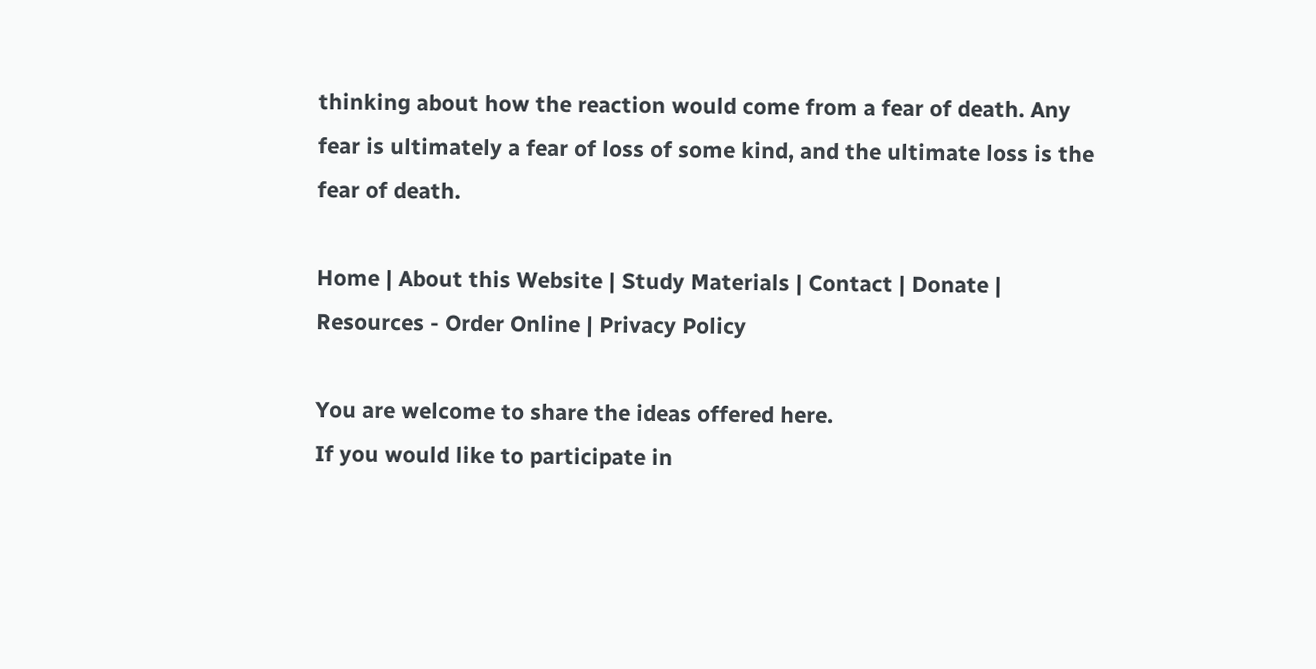thinking about how the reaction would come from a fear of death. Any fear is ultimately a fear of loss of some kind, and the ultimate loss is the fear of death.

Home | About this Website | Study Materials | Contact | Donate | Resources - Order Online | Privacy Policy

You are welcome to share the ideas offered here.
If you would like to participate in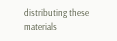distributing these materials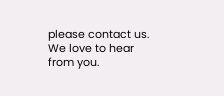please contact us.
We love to hear from you.